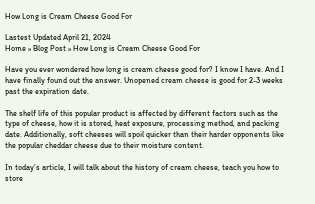How Long is Cream Cheese Good For

Lastest Updated April 21, 2024
Home » Blog Post » How Long is Cream Cheese Good For

Have you ever wondered how long is cream cheese good for? I know I have. And I have finally found out the answer. Unopened cream cheese is good for 2-3 weeks past the expiration date.

The shelf life of this popular product is affected by different factors such as the type of cheese, how it is stored, heat exposure, processing method, and packing date. Additionally, soft cheeses will spoil quicker than their harder opponents like the popular cheddar cheese due to their moisture content.

In today’s article, I will talk about the history of cream cheese, teach you how to store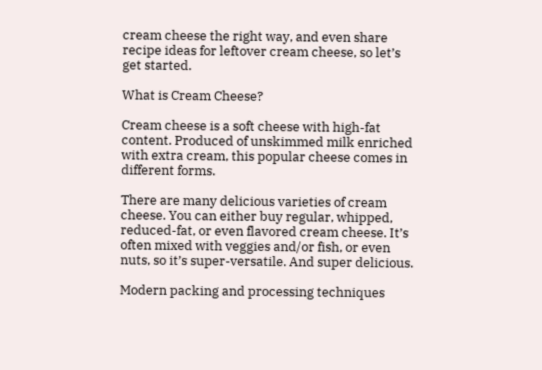cream cheese the right way, and even share recipe ideas for leftover cream cheese, so let’s get started.

What is Cream Cheese?

Cream cheese is a soft cheese with high-fat content. Produced of unskimmed milk enriched with extra cream, this popular cheese comes in different forms.

There are many delicious varieties of cream cheese. You can either buy regular, whipped, reduced-fat, or even flavored cream cheese. It’s often mixed with veggies and/or fish, or even nuts, so it’s super-versatile. And super delicious.

Modern packing and processing techniques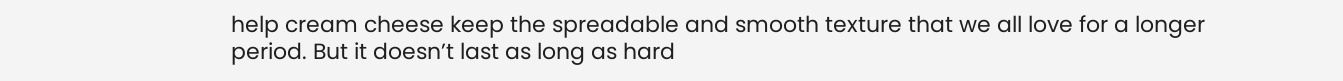help cream cheese keep the spreadable and smooth texture that we all love for a longer period. But it doesn’t last as long as hard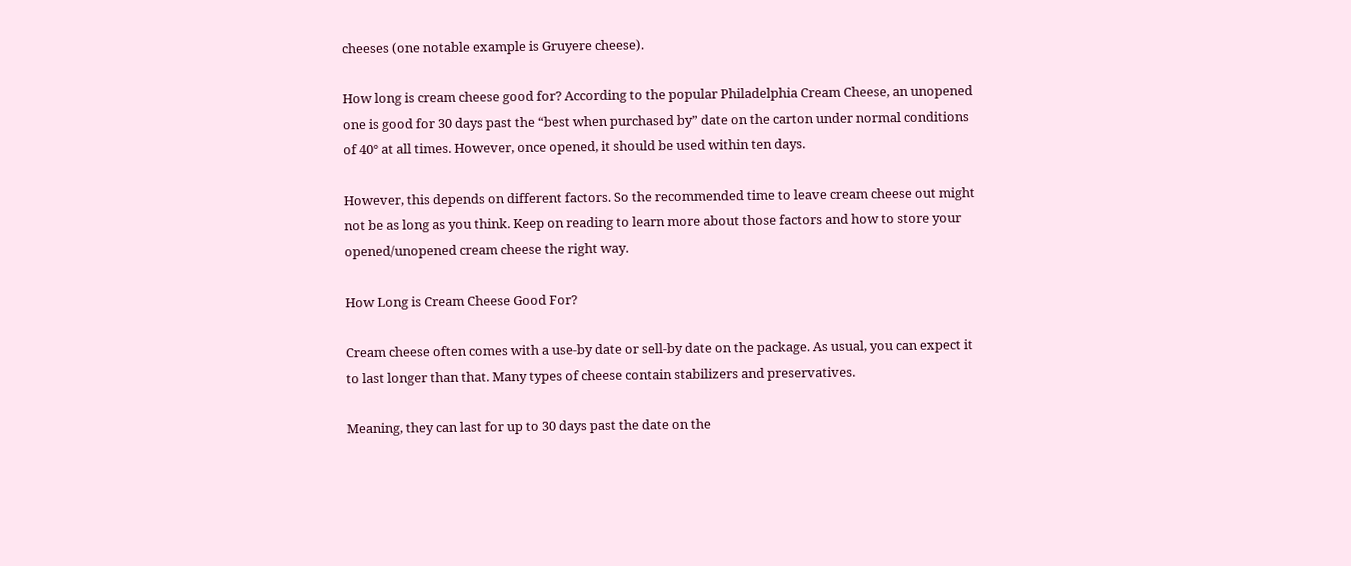cheeses (one notable example is Gruyere cheese).

How long is cream cheese good for? According to the popular Philadelphia Cream Cheese, an unopened one is good for 30 days past the “best when purchased by” date on the carton under normal conditions of 40° at all times. However, once opened, it should be used within ten days.

However, this depends on different factors. So the recommended time to leave cream cheese out might not be as long as you think. Keep on reading to learn more about those factors and how to store your opened/unopened cream cheese the right way.

How Long is Cream Cheese Good For?

Cream cheese often comes with a use-by date or sell-by date on the package. As usual, you can expect it to last longer than that. Many types of cheese contain stabilizers and preservatives.

Meaning, they can last for up to 30 days past the date on the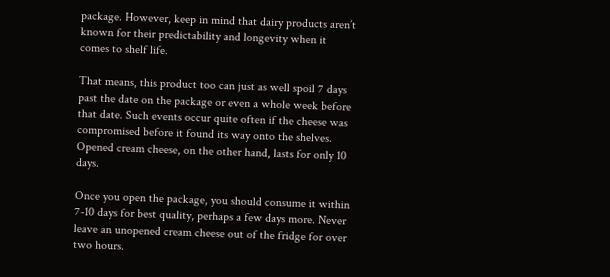package. However, keep in mind that dairy products aren’t known for their predictability and longevity when it comes to shelf life.

That means, this product too can just as well spoil 7 days past the date on the package or even a whole week before that date. Such events occur quite often if the cheese was compromised before it found its way onto the shelves. Opened cream cheese, on the other hand, lasts for only 10 days.

Once you open the package, you should consume it within 7-10 days for best quality, perhaps a few days more. Never leave an unopened cream cheese out of the fridge for over two hours.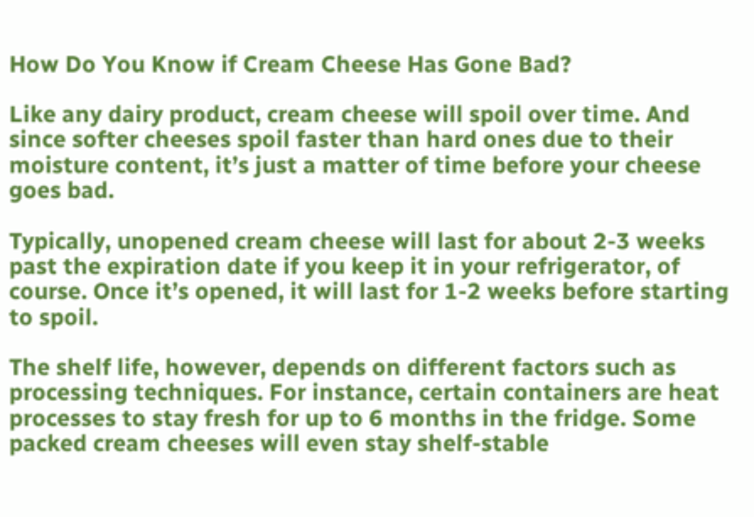How Do You Know if Cream Cheese Has Gone Bad?

Like any dairy product, cream cheese will spoil over time. And since softer cheeses spoil faster than hard ones due to their moisture content, it’s just a matter of time before your cheese goes bad.

Typically, unopened cream cheese will last for about 2-3 weeks past the expiration date if you keep it in your refrigerator, of course. Once it’s opened, it will last for 1-2 weeks before starting to spoil.

The shelf life, however, depends on different factors such as processing techniques. For instance, certain containers are heat processes to stay fresh for up to 6 months in the fridge. Some packed cream cheeses will even stay shelf-stable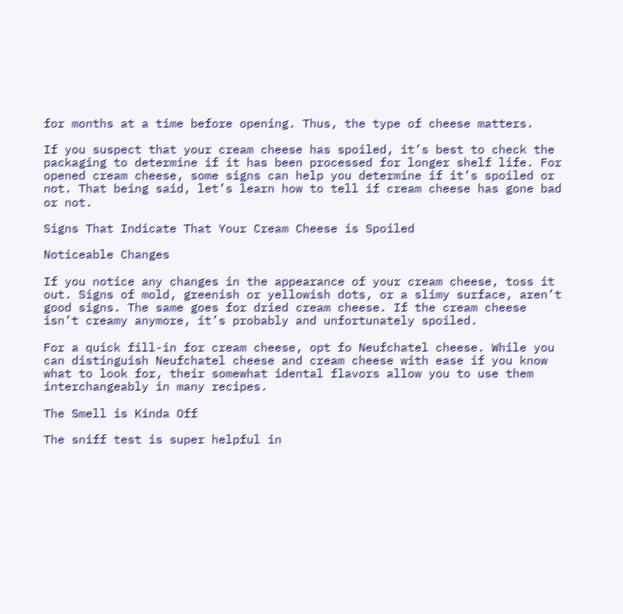for months at a time before opening. Thus, the type of cheese matters.

If you suspect that your cream cheese has spoiled, it’s best to check the packaging to determine if it has been processed for longer shelf life. For opened cream cheese, some signs can help you determine if it’s spoiled or not. That being said, let’s learn how to tell if cream cheese has gone bad or not.

Signs That Indicate That Your Cream Cheese is Spoiled

Noticeable Changes

If you notice any changes in the appearance of your cream cheese, toss it out. Signs of mold, greenish or yellowish dots, or a slimy surface, aren’t good signs. The same goes for dried cream cheese. If the cream cheese isn’t creamy anymore, it’s probably and unfortunately spoiled.

For a quick fill-in for cream cheese, opt fo Neufchatel cheese. While you can distinguish Neufchatel cheese and cream cheese with ease if you know what to look for, their somewhat idental flavors allow you to use them interchangeably in many recipes.

The Smell is Kinda Off

The sniff test is super helpful in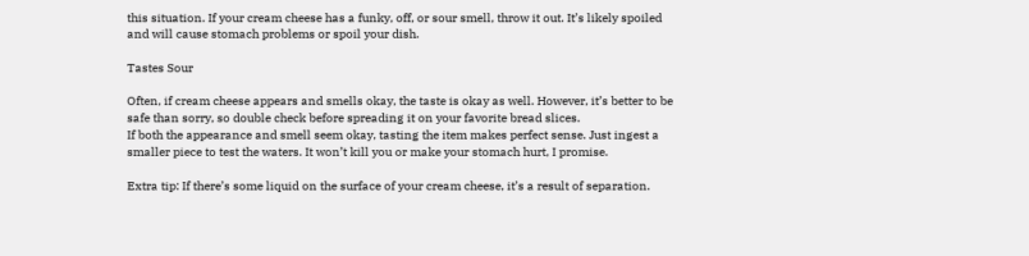this situation. If your cream cheese has a funky, off, or sour smell, throw it out. It’s likely spoiled and will cause stomach problems or spoil your dish.

Tastes Sour

Often, if cream cheese appears and smells okay, the taste is okay as well. However, it’s better to be safe than sorry, so double check before spreading it on your favorite bread slices.
If both the appearance and smell seem okay, tasting the item makes perfect sense. Just ingest a smaller piece to test the waters. It won’t kill you or make your stomach hurt, I promise.

Extra tip: If there’s some liquid on the surface of your cream cheese, it’s a result of separation.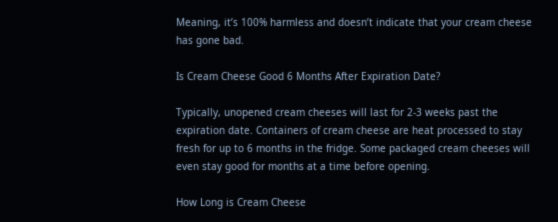Meaning, it’s 100% harmless and doesn’t indicate that your cream cheese has gone bad.

Is Cream Cheese Good 6 Months After Expiration Date?

Typically, unopened cream cheeses will last for 2-3 weeks past the expiration date. Containers of cream cheese are heat processed to stay fresh for up to 6 months in the fridge. Some packaged cream cheeses will even stay good for months at a time before opening.

How Long is Cream Cheese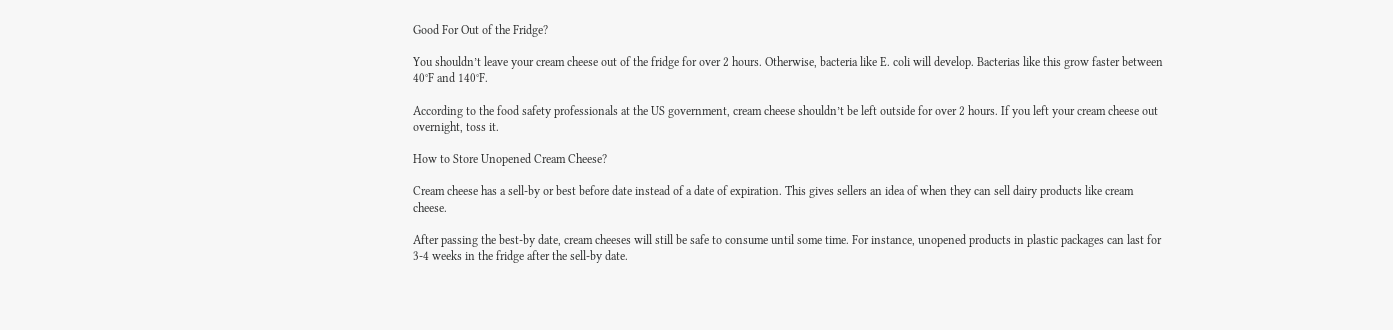Good For Out of the Fridge?

You shouldn’t leave your cream cheese out of the fridge for over 2 hours. Otherwise, bacteria like E. coli will develop. Bacterias like this grow faster between 40°F and 140°F.

According to the food safety professionals at the US government, cream cheese shouldn’t be left outside for over 2 hours. If you left your cream cheese out overnight, toss it.

How to Store Unopened Cream Cheese?

Cream cheese has a sell-by or best before date instead of a date of expiration. This gives sellers an idea of when they can sell dairy products like cream cheese.

After passing the best-by date, cream cheeses will still be safe to consume until some time. For instance, unopened products in plastic packages can last for 3-4 weeks in the fridge after the sell-by date.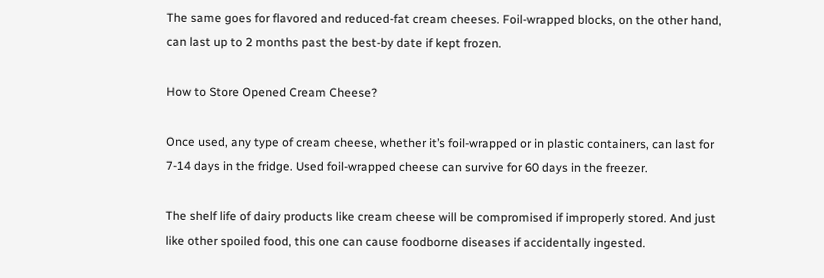The same goes for flavored and reduced-fat cream cheeses. Foil-wrapped blocks, on the other hand, can last up to 2 months past the best-by date if kept frozen.

How to Store Opened Cream Cheese?

Once used, any type of cream cheese, whether it’s foil-wrapped or in plastic containers, can last for 7-14 days in the fridge. Used foil-wrapped cheese can survive for 60 days in the freezer.

The shelf life of dairy products like cream cheese will be compromised if improperly stored. And just like other spoiled food, this one can cause foodborne diseases if accidentally ingested.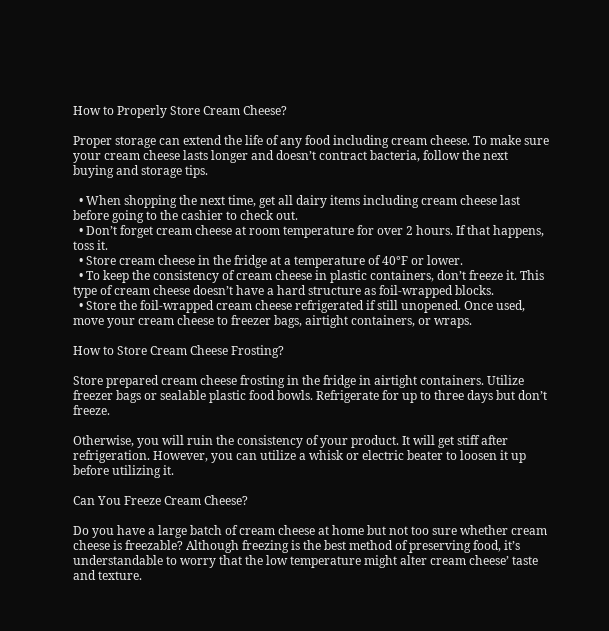How to Properly Store Cream Cheese?

Proper storage can extend the life of any food including cream cheese. To make sure your cream cheese lasts longer and doesn’t contract bacteria, follow the next buying and storage tips.

  • When shopping the next time, get all dairy items including cream cheese last before going to the cashier to check out.
  • Don’t forget cream cheese at room temperature for over 2 hours. If that happens, toss it.
  • Store cream cheese in the fridge at a temperature of 40°F or lower.
  • To keep the consistency of cream cheese in plastic containers, don’t freeze it. This type of cream cheese doesn’t have a hard structure as foil-wrapped blocks.
  • Store the foil-wrapped cream cheese refrigerated if still unopened. Once used, move your cream cheese to freezer bags, airtight containers, or wraps.

How to Store Cream Cheese Frosting?

Store prepared cream cheese frosting in the fridge in airtight containers. Utilize freezer bags or sealable plastic food bowls. Refrigerate for up to three days but don’t freeze.

Otherwise, you will ruin the consistency of your product. It will get stiff after refrigeration. However, you can utilize a whisk or electric beater to loosen it up before utilizing it.

Can You Freeze Cream Cheese?

Do you have a large batch of cream cheese at home but not too sure whether cream cheese is freezable? Although freezing is the best method of preserving food, it’s understandable to worry that the low temperature might alter cream cheese’ taste and texture.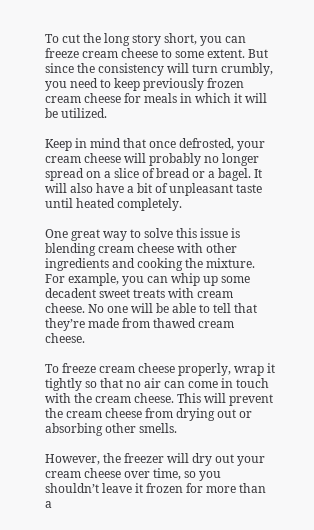To cut the long story short, you can freeze cream cheese to some extent. But since the consistency will turn crumbly, you need to keep previously frozen cream cheese for meals in which it will be utilized.

Keep in mind that once defrosted, your cream cheese will probably no longer spread on a slice of bread or a bagel. It will also have a bit of unpleasant taste until heated completely.

One great way to solve this issue is blending cream cheese with other ingredients and cooking the mixture. For example, you can whip up some decadent sweet treats with cream cheese. No one will be able to tell that they’re made from thawed cream cheese.

To freeze cream cheese properly, wrap it tightly so that no air can come in touch with the cream cheese. This will prevent the cream cheese from drying out or absorbing other smells.

However, the freezer will dry out your cream cheese over time, so you shouldn’t leave it frozen for more than a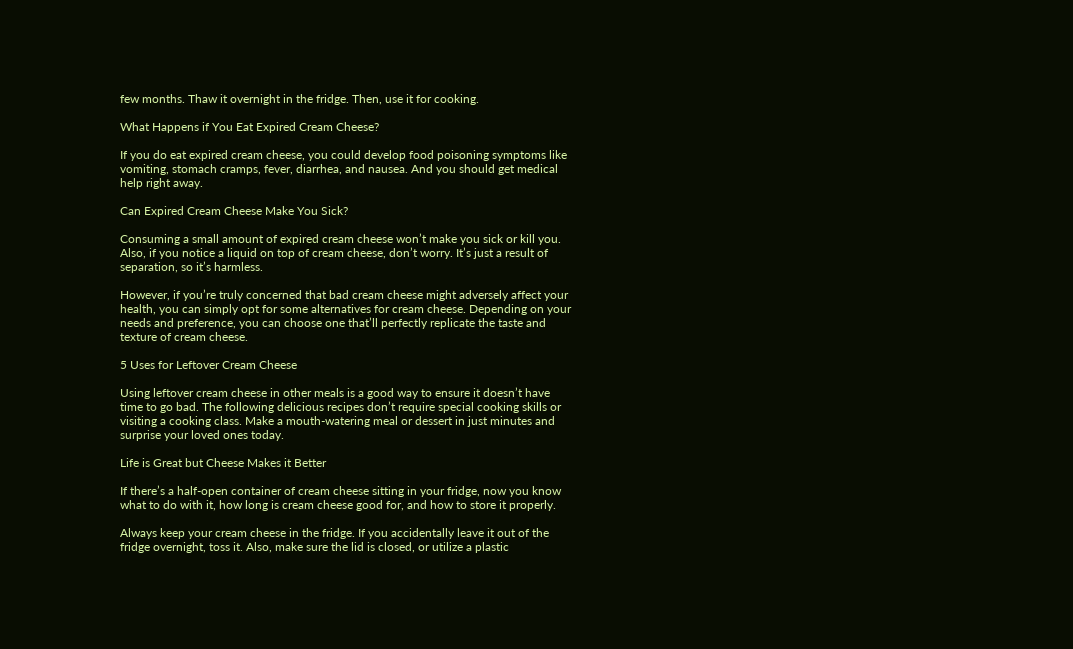few months. Thaw it overnight in the fridge. Then, use it for cooking.

What Happens if You Eat Expired Cream Cheese?

If you do eat expired cream cheese, you could develop food poisoning symptoms like vomiting, stomach cramps, fever, diarrhea, and nausea. And you should get medical help right away.

Can Expired Cream Cheese Make You Sick?

Consuming a small amount of expired cream cheese won’t make you sick or kill you. Also, if you notice a liquid on top of cream cheese, don’t worry. It’s just a result of separation, so it’s harmless.

However, if you’re truly concerned that bad cream cheese might adversely affect your health, you can simply opt for some alternatives for cream cheese. Depending on your needs and preference, you can choose one that’ll perfectly replicate the taste and texture of cream cheese.

5 Uses for Leftover Cream Cheese

Using leftover cream cheese in other meals is a good way to ensure it doesn’t have time to go bad. The following delicious recipes don’t require special cooking skills or visiting a cooking class. Make a mouth-watering meal or dessert in just minutes and surprise your loved ones today.

Life is Great but Cheese Makes it Better

If there’s a half-open container of cream cheese sitting in your fridge, now you know what to do with it, how long is cream cheese good for, and how to store it properly.

Always keep your cream cheese in the fridge. If you accidentally leave it out of the fridge overnight, toss it. Also, make sure the lid is closed, or utilize a plastic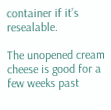container if it’s resealable.

The unopened cream cheese is good for a few weeks past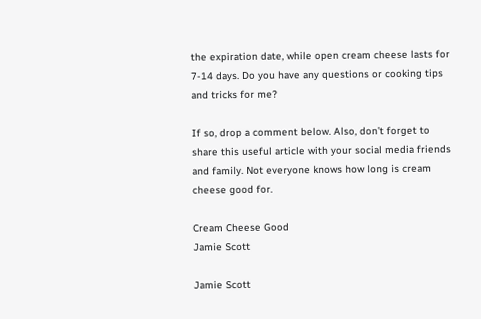the expiration date, while open cream cheese lasts for 7-14 days. Do you have any questions or cooking tips and tricks for me?

If so, drop a comment below. Also, don’t forget to share this useful article with your social media friends and family. Not everyone knows how long is cream cheese good for.

Cream Cheese Good
Jamie Scott

Jamie Scott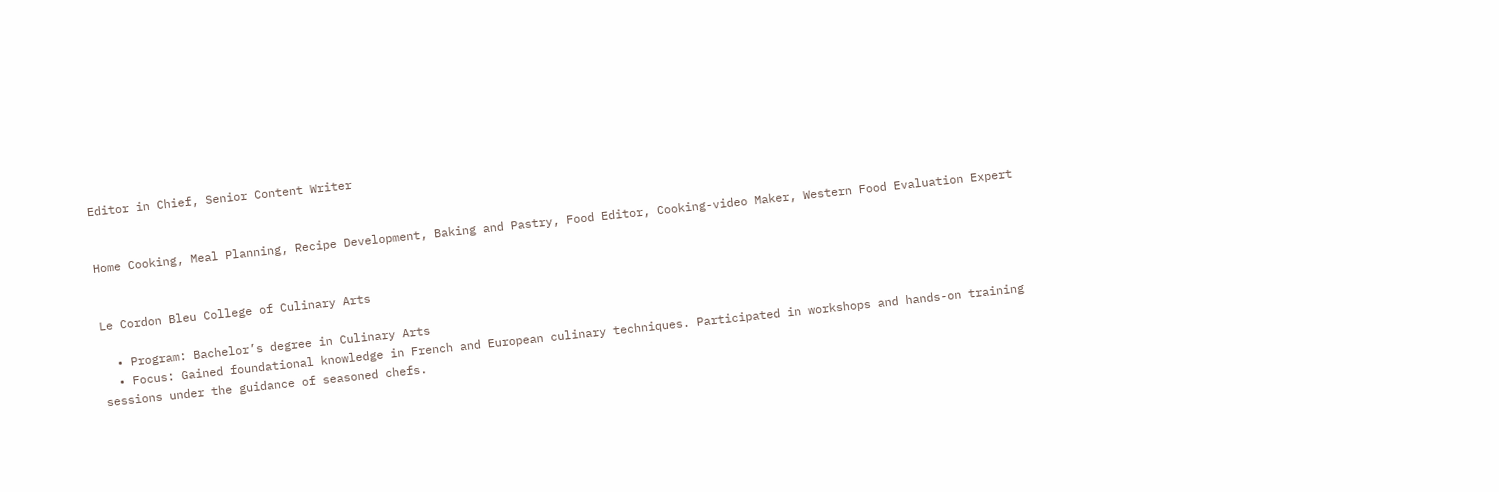Editor in Chief, Senior Content Writer


Home Cooking, Meal Planning, Recipe Development, Baking and Pastry, Food Editor, Cooking-video Maker, Western Food Evaluation Expert


Le Cordon Bleu College of Culinary Arts

  • Program: Bachelor’s degree in Culinary Arts
  • Focus: Gained foundational knowledge in French and European culinary techniques. Participated in workshops and hands-on training sessions under the guidance of seasoned chefs.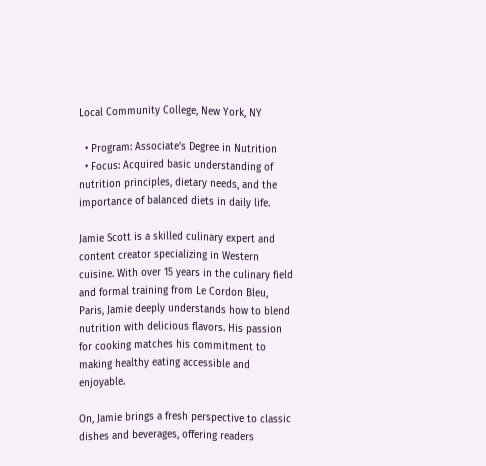Local Community College, New York, NY

  • Program: Associate’s Degree in Nutrition
  • Focus: Acquired basic understanding of nutrition principles, dietary needs, and the importance of balanced diets in daily life.

Jamie Scott is a skilled culinary expert and content creator specializing in Western cuisine. With over 15 years in the culinary field and formal training from Le Cordon Bleu, Paris, Jamie deeply understands how to blend nutrition with delicious flavors. His passion for cooking matches his commitment to making healthy eating accessible and enjoyable.

On, Jamie brings a fresh perspective to classic dishes and beverages, offering readers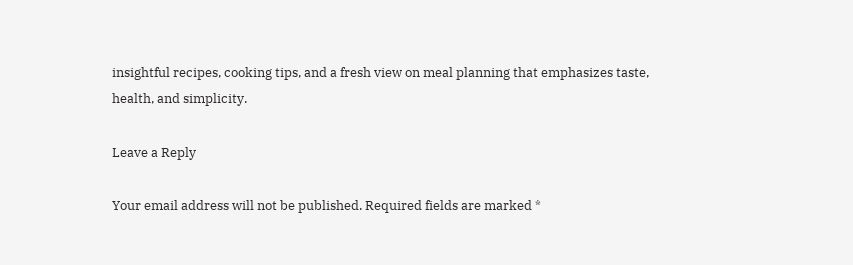insightful recipes, cooking tips, and a fresh view on meal planning that emphasizes taste, health, and simplicity.

Leave a Reply

Your email address will not be published. Required fields are marked *